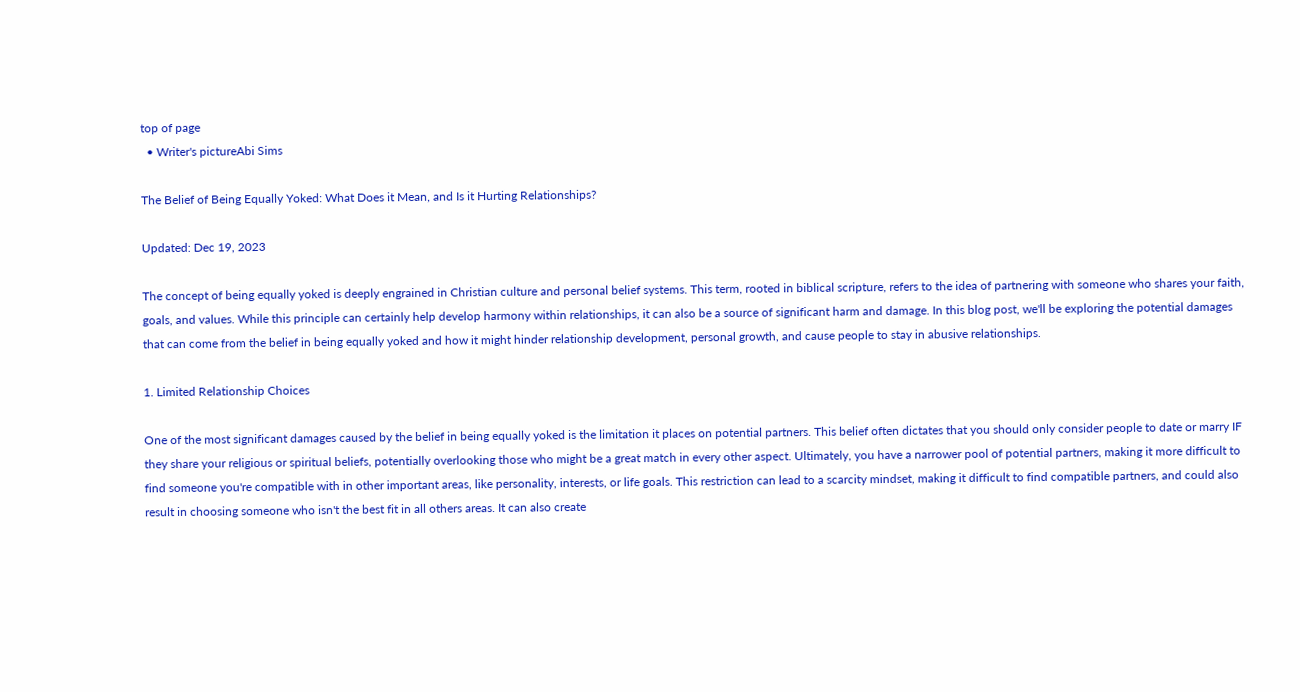top of page
  • Writer's pictureAbi Sims

The Belief of Being Equally Yoked: What Does it Mean, and Is it Hurting Relationships?

Updated: Dec 19, 2023

The concept of being equally yoked is deeply engrained in Christian culture and personal belief systems. This term, rooted in biblical scripture, refers to the idea of partnering with someone who shares your faith, goals, and values. While this principle can certainly help develop harmony within relationships, it can also be a source of significant harm and damage. In this blog post, we'll be exploring the potential damages that can come from the belief in being equally yoked and how it might hinder relationship development, personal growth, and cause people to stay in abusive relationships.

1. Limited Relationship Choices

One of the most significant damages caused by the belief in being equally yoked is the limitation it places on potential partners. This belief often dictates that you should only consider people to date or marry IF they share your religious or spiritual beliefs, potentially overlooking those who might be a great match in every other aspect. Ultimately, you have a narrower pool of potential partners, making it more difficult to find someone you're compatible with in other important areas, like personality, interests, or life goals. This restriction can lead to a scarcity mindset, making it difficult to find compatible partners, and could also result in choosing someone who isn't the best fit in all others areas. It can also create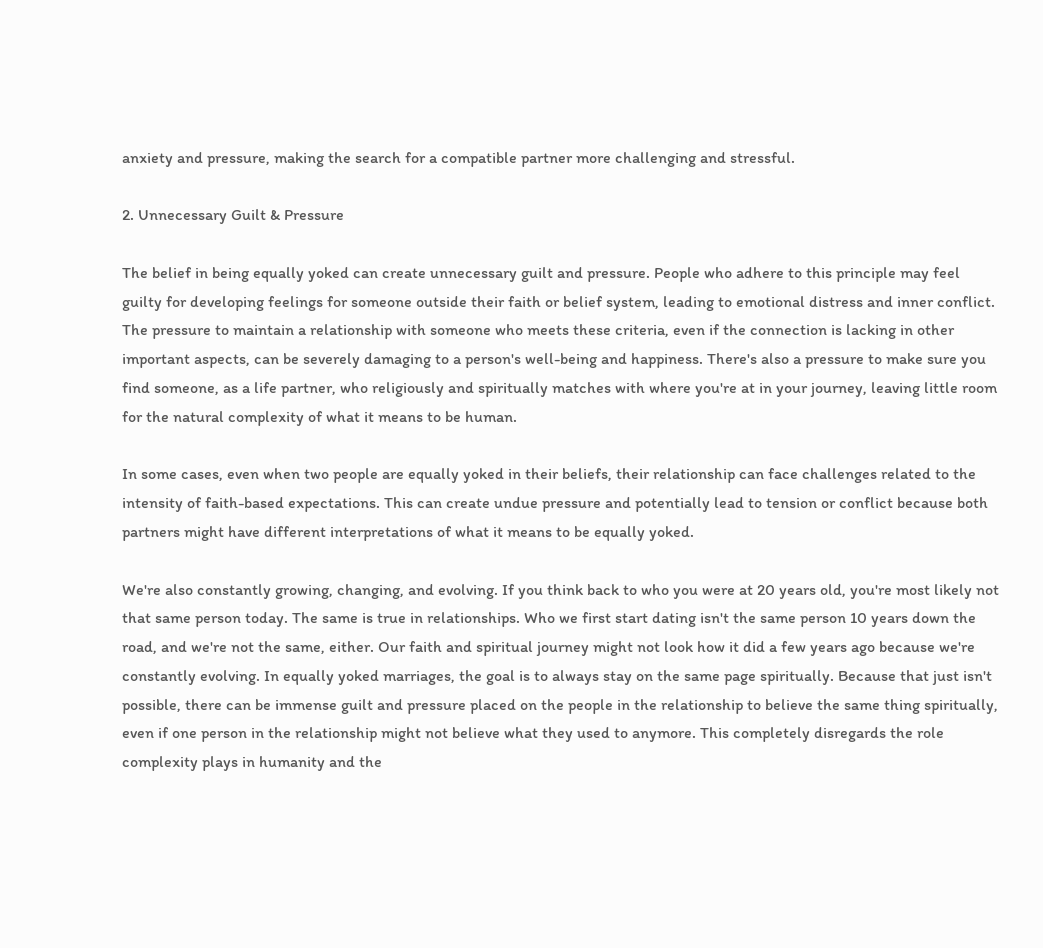anxiety and pressure, making the search for a compatible partner more challenging and stressful.

2. Unnecessary Guilt & Pressure

The belief in being equally yoked can create unnecessary guilt and pressure. People who adhere to this principle may feel guilty for developing feelings for someone outside their faith or belief system, leading to emotional distress and inner conflict. The pressure to maintain a relationship with someone who meets these criteria, even if the connection is lacking in other important aspects, can be severely damaging to a person's well-being and happiness. There's also a pressure to make sure you find someone, as a life partner, who religiously and spiritually matches with where you're at in your journey, leaving little room for the natural complexity of what it means to be human.

In some cases, even when two people are equally yoked in their beliefs, their relationship can face challenges related to the intensity of faith-based expectations. This can create undue pressure and potentially lead to tension or conflict because both partners might have different interpretations of what it means to be equally yoked.

We're also constantly growing, changing, and evolving. If you think back to who you were at 20 years old, you're most likely not that same person today. The same is true in relationships. Who we first start dating isn't the same person 10 years down the road, and we're not the same, either. Our faith and spiritual journey might not look how it did a few years ago because we're constantly evolving. In equally yoked marriages, the goal is to always stay on the same page spiritually. Because that just isn't possible, there can be immense guilt and pressure placed on the people in the relationship to believe the same thing spiritually, even if one person in the relationship might not believe what they used to anymore. This completely disregards the role complexity plays in humanity and the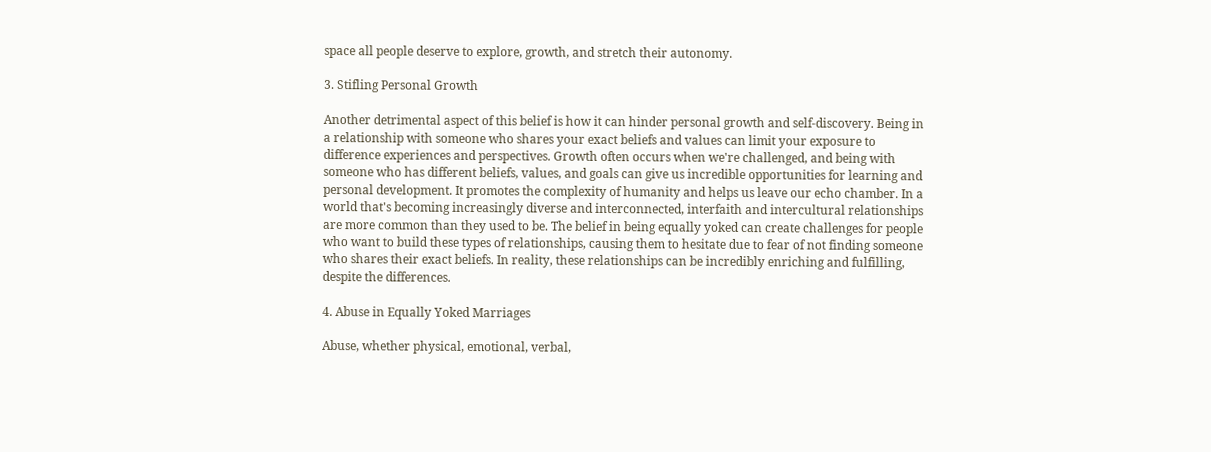space all people deserve to explore, growth, and stretch their autonomy.

3. Stifling Personal Growth

Another detrimental aspect of this belief is how it can hinder personal growth and self-discovery. Being in a relationship with someone who shares your exact beliefs and values can limit your exposure to difference experiences and perspectives. Growth often occurs when we're challenged, and being with someone who has different beliefs, values, and goals can give us incredible opportunities for learning and personal development. It promotes the complexity of humanity and helps us leave our echo chamber. In a world that's becoming increasingly diverse and interconnected, interfaith and intercultural relationships are more common than they used to be. The belief in being equally yoked can create challenges for people who want to build these types of relationships, causing them to hesitate due to fear of not finding someone who shares their exact beliefs. In reality, these relationships can be incredibly enriching and fulfilling, despite the differences.

4. Abuse in Equally Yoked Marriages

Abuse, whether physical, emotional, verbal,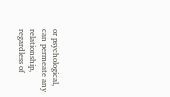or psychological, can permeate any relationship, regardless of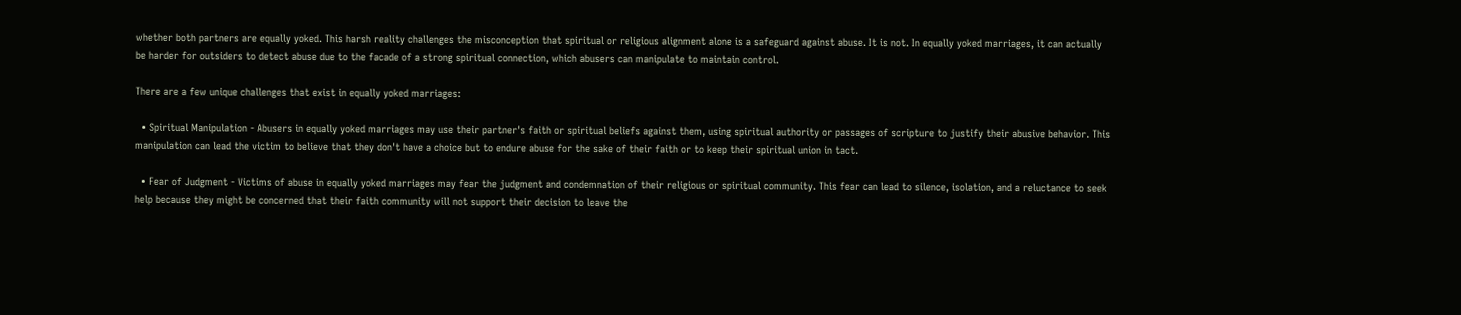whether both partners are equally yoked. This harsh reality challenges the misconception that spiritual or religious alignment alone is a safeguard against abuse. It is not. In equally yoked marriages, it can actually be harder for outsiders to detect abuse due to the facade of a strong spiritual connection, which abusers can manipulate to maintain control.

There are a few unique challenges that exist in equally yoked marriages:

  • Spiritual Manipulation - Abusers in equally yoked marriages may use their partner's faith or spiritual beliefs against them, using spiritual authority or passages of scripture to justify their abusive behavior. This manipulation can lead the victim to believe that they don't have a choice but to endure abuse for the sake of their faith or to keep their spiritual union in tact.

  • Fear of Judgment - Victims of abuse in equally yoked marriages may fear the judgment and condemnation of their religious or spiritual community. This fear can lead to silence, isolation, and a reluctance to seek help because they might be concerned that their faith community will not support their decision to leave the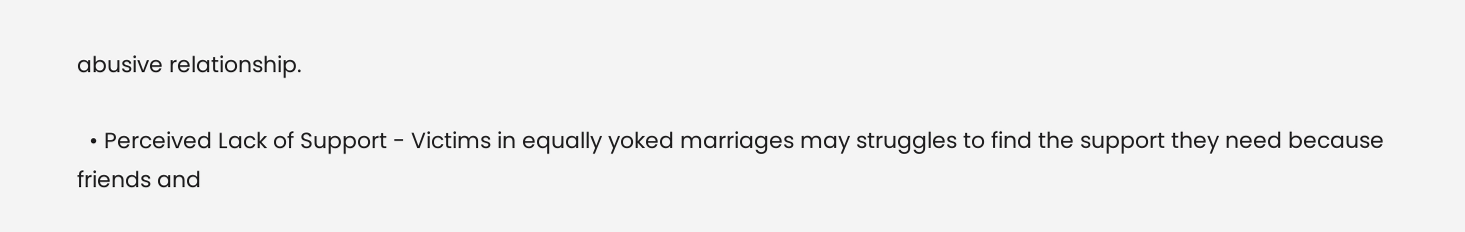abusive relationship.

  • Perceived Lack of Support - Victims in equally yoked marriages may struggles to find the support they need because friends and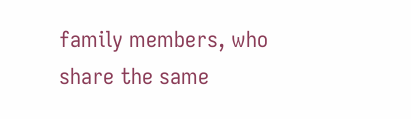family members, who share the same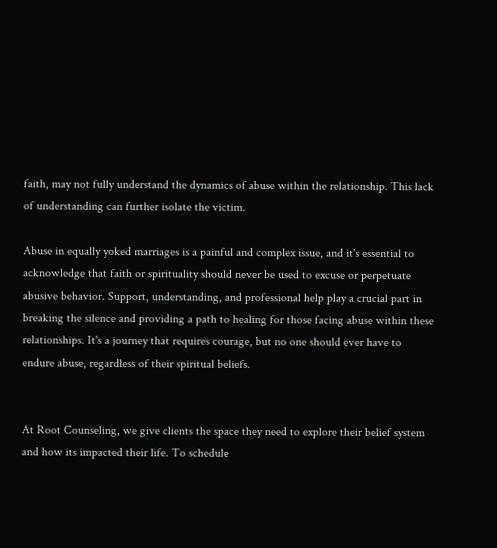faith, may not fully understand the dynamics of abuse within the relationship. This lack of understanding can further isolate the victim.

Abuse in equally yoked marriages is a painful and complex issue, and it's essential to acknowledge that faith or spirituality should never be used to excuse or perpetuate abusive behavior. Support, understanding, and professional help play a crucial part in breaking the silence and providing a path to healing for those facing abuse within these relationships. It's a journey that requires courage, but no one should ever have to endure abuse, regardless of their spiritual beliefs.


At Root Counseling, we give clients the space they need to explore their belief system and how its impacted their life. To schedule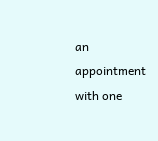an appointment with one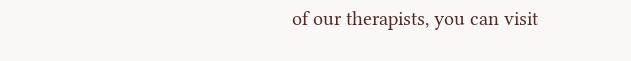of our therapists, you can visit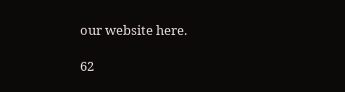our website here.

62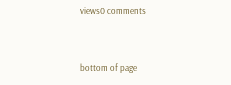views0 comments


bottom of page